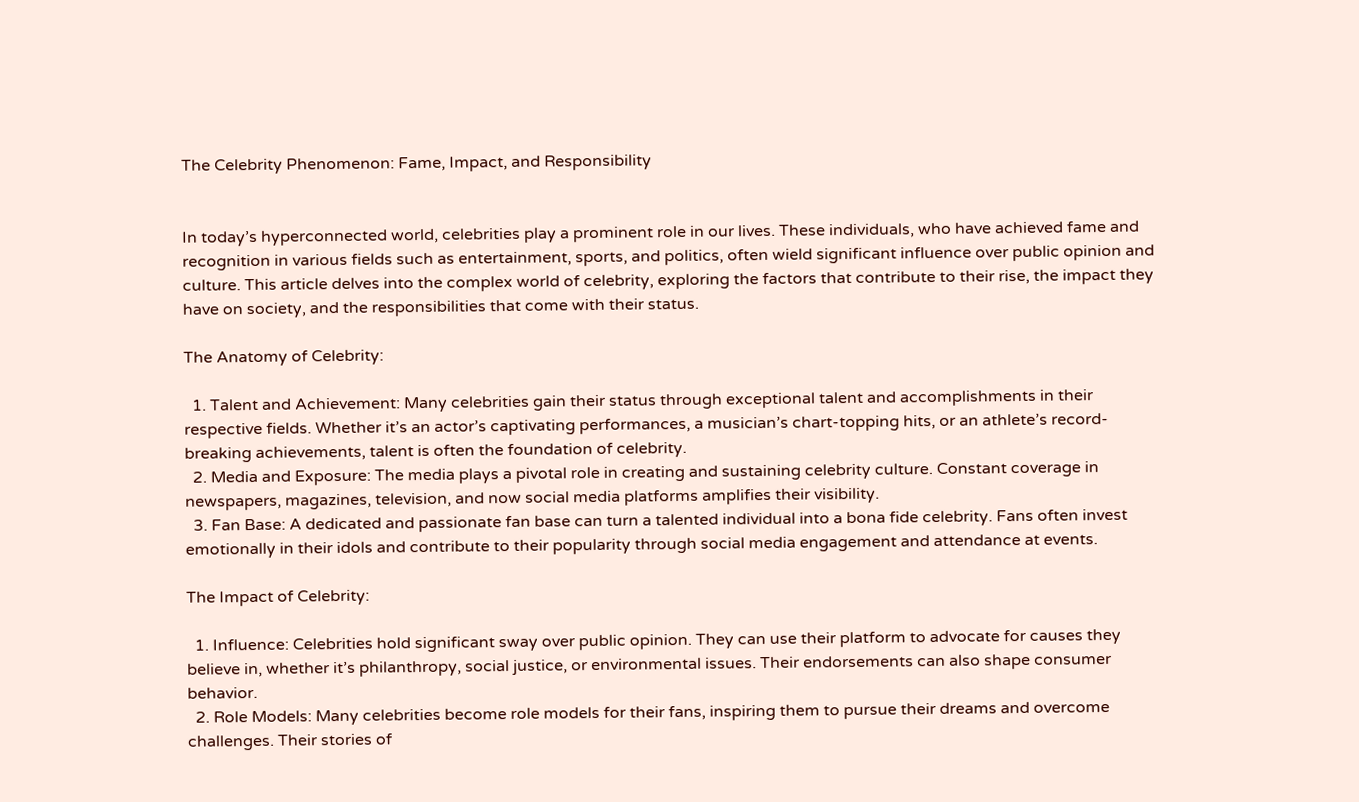The Celebrity Phenomenon: Fame, Impact, and Responsibility


In today’s hyperconnected world, celebrities play a prominent role in our lives. These individuals, who have achieved fame and recognition in various fields such as entertainment, sports, and politics, often wield significant influence over public opinion and culture. This article delves into the complex world of celebrity, exploring the factors that contribute to their rise, the impact they have on society, and the responsibilities that come with their status.

The Anatomy of Celebrity:

  1. Talent and Achievement: Many celebrities gain their status through exceptional talent and accomplishments in their respective fields. Whether it’s an actor’s captivating performances, a musician’s chart-topping hits, or an athlete’s record-breaking achievements, talent is often the foundation of celebrity.
  2. Media and Exposure: The media plays a pivotal role in creating and sustaining celebrity culture. Constant coverage in newspapers, magazines, television, and now social media platforms amplifies their visibility.
  3. Fan Base: A dedicated and passionate fan base can turn a talented individual into a bona fide celebrity. Fans often invest emotionally in their idols and contribute to their popularity through social media engagement and attendance at events.

The Impact of Celebrity:

  1. Influence: Celebrities hold significant sway over public opinion. They can use their platform to advocate for causes they believe in, whether it’s philanthropy, social justice, or environmental issues. Their endorsements can also shape consumer behavior.
  2. Role Models: Many celebrities become role models for their fans, inspiring them to pursue their dreams and overcome challenges. Their stories of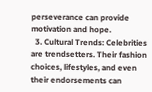perseverance can provide motivation and hope.
  3. Cultural Trends: Celebrities are trendsetters. Their fashion choices, lifestyles, and even their endorsements can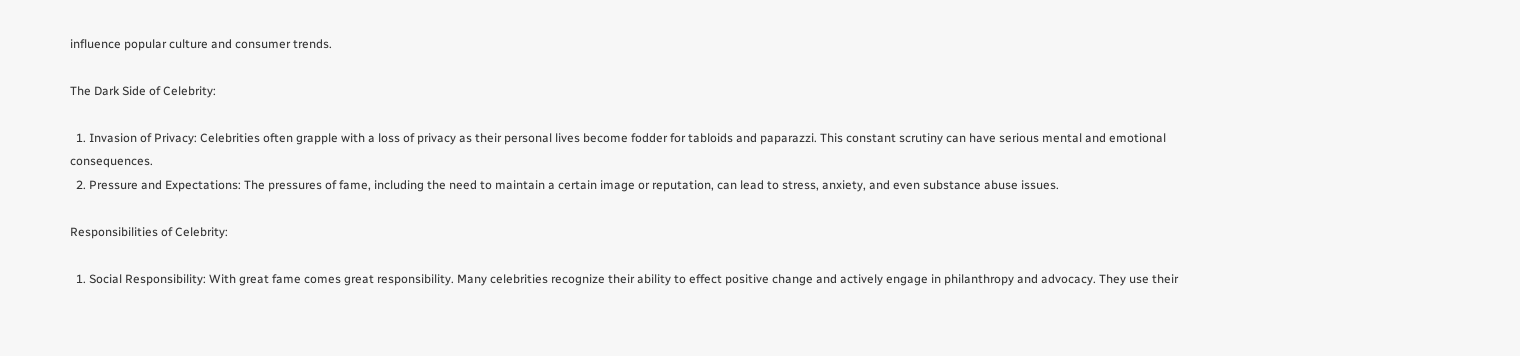influence popular culture and consumer trends.

The Dark Side of Celebrity:

  1. Invasion of Privacy: Celebrities often grapple with a loss of privacy as their personal lives become fodder for tabloids and paparazzi. This constant scrutiny can have serious mental and emotional consequences.
  2. Pressure and Expectations: The pressures of fame, including the need to maintain a certain image or reputation, can lead to stress, anxiety, and even substance abuse issues.

Responsibilities of Celebrity:

  1. Social Responsibility: With great fame comes great responsibility. Many celebrities recognize their ability to effect positive change and actively engage in philanthropy and advocacy. They use their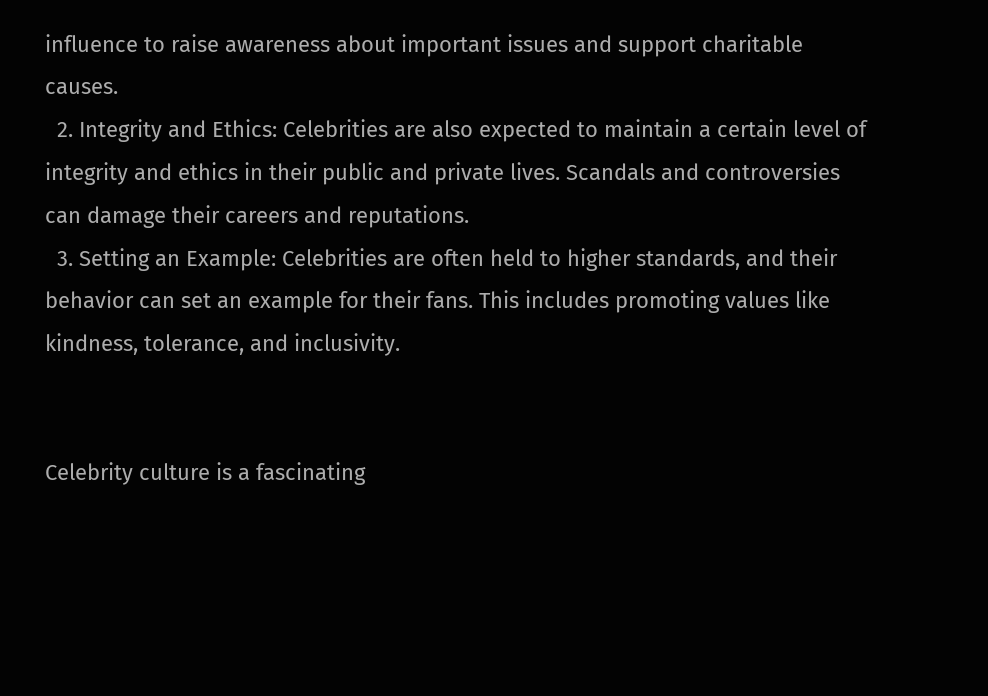influence to raise awareness about important issues and support charitable causes.
  2. Integrity and Ethics: Celebrities are also expected to maintain a certain level of integrity and ethics in their public and private lives. Scandals and controversies can damage their careers and reputations.
  3. Setting an Example: Celebrities are often held to higher standards, and their behavior can set an example for their fans. This includes promoting values like kindness, tolerance, and inclusivity.


Celebrity culture is a fascinating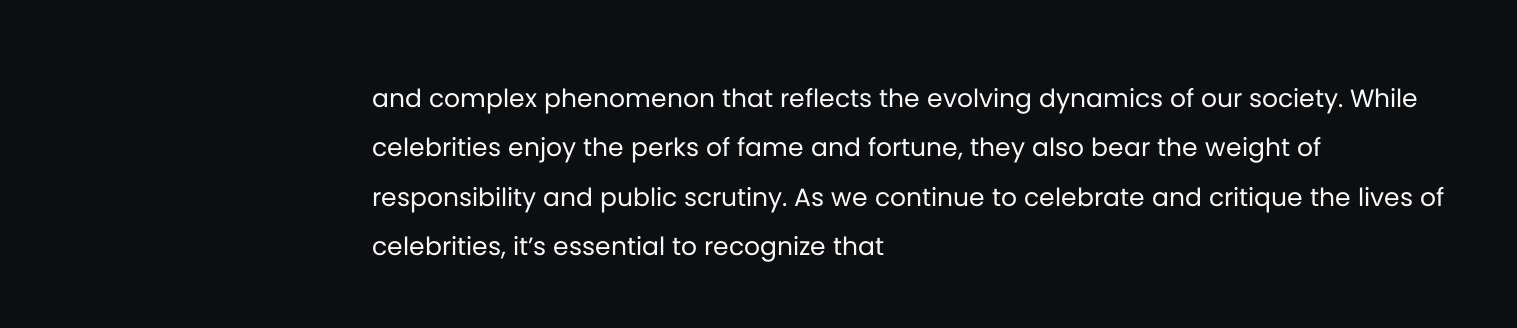and complex phenomenon that reflects the evolving dynamics of our society. While celebrities enjoy the perks of fame and fortune, they also bear the weight of responsibility and public scrutiny. As we continue to celebrate and critique the lives of celebrities, it’s essential to recognize that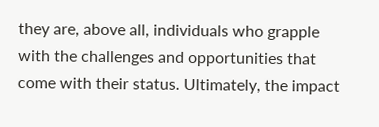they are, above all, individuals who grapple with the challenges and opportunities that come with their status. Ultimately, the impact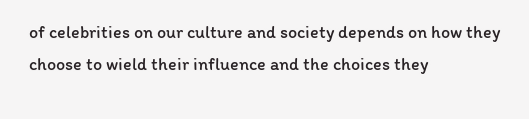of celebrities on our culture and society depends on how they choose to wield their influence and the choices they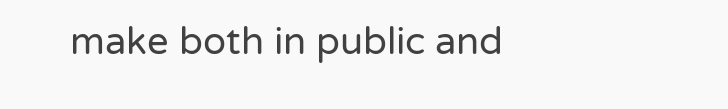make both in public and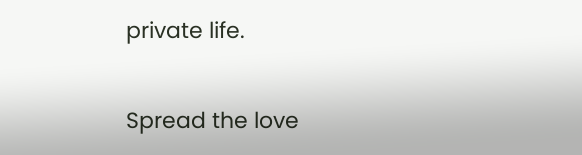private life.

Spread the love